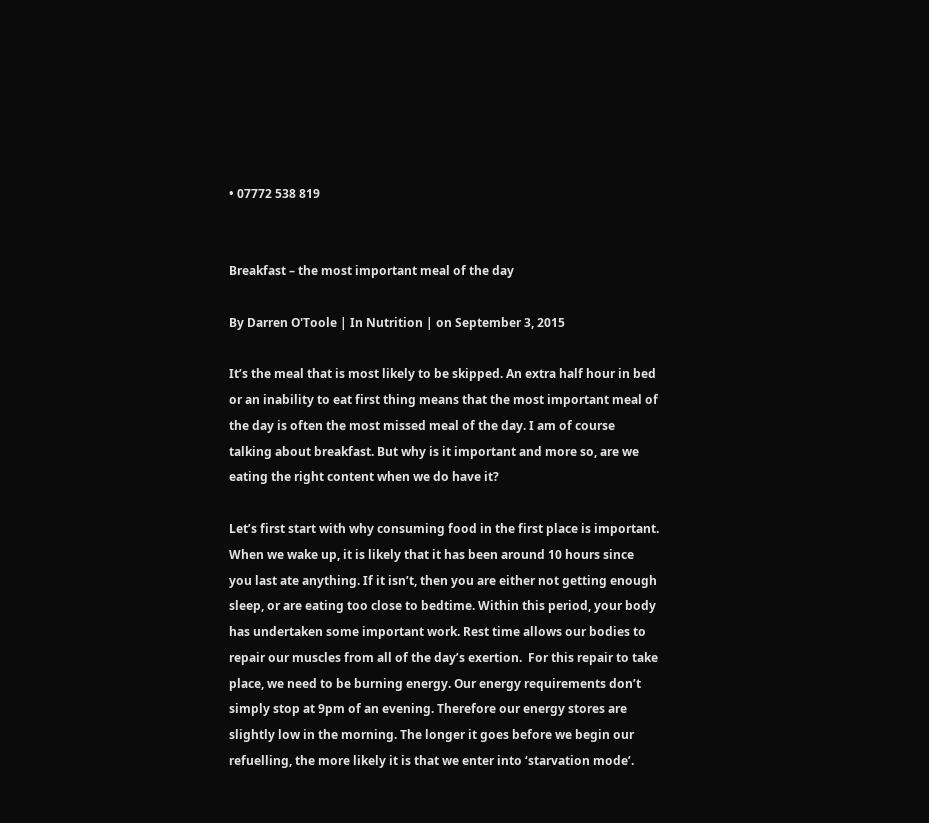• 07772 538 819


Breakfast – the most important meal of the day

By Darren O'Toole | In Nutrition | on September 3, 2015

It’s the meal that is most likely to be skipped. An extra half hour in bed or an inability to eat first thing means that the most important meal of the day is often the most missed meal of the day. I am of course talking about breakfast. But why is it important and more so, are we eating the right content when we do have it?

Let’s first start with why consuming food in the first place is important. When we wake up, it is likely that it has been around 10 hours since you last ate anything. If it isn’t, then you are either not getting enough sleep, or are eating too close to bedtime. Within this period, your body has undertaken some important work. Rest time allows our bodies to repair our muscles from all of the day’s exertion.  For this repair to take place, we need to be burning energy. Our energy requirements don’t simply stop at 9pm of an evening. Therefore our energy stores are slightly low in the morning. The longer it goes before we begin our refuelling, the more likely it is that we enter into ‘starvation mode’.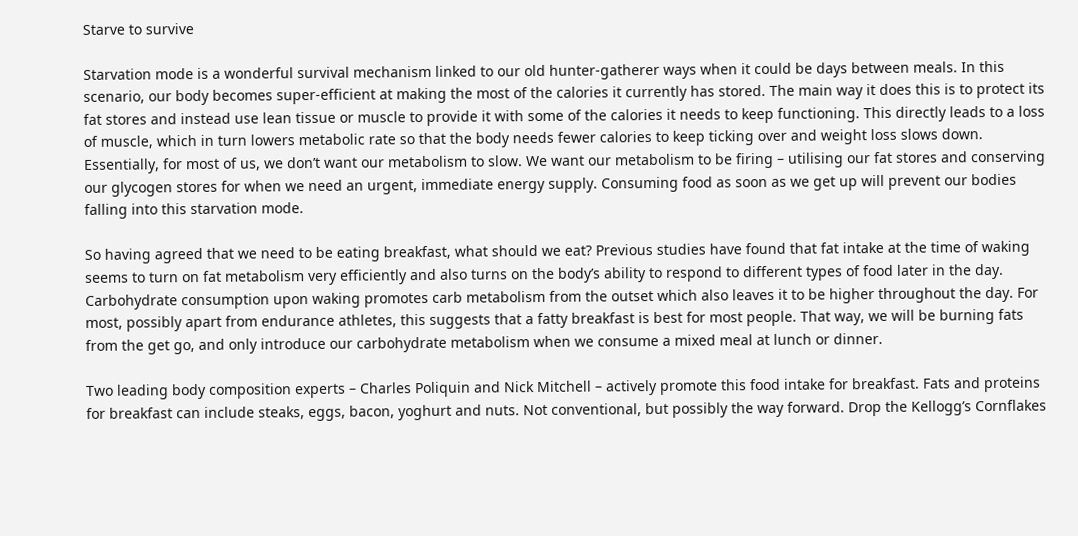Starve to survive

Starvation mode is a wonderful survival mechanism linked to our old hunter-gatherer ways when it could be days between meals. In this scenario, our body becomes super-efficient at making the most of the calories it currently has stored. The main way it does this is to protect its fat stores and instead use lean tissue or muscle to provide it with some of the calories it needs to keep functioning. This directly leads to a loss of muscle, which in turn lowers metabolic rate so that the body needs fewer calories to keep ticking over and weight loss slows down. Essentially, for most of us, we don’t want our metabolism to slow. We want our metabolism to be firing – utilising our fat stores and conserving our glycogen stores for when we need an urgent, immediate energy supply. Consuming food as soon as we get up will prevent our bodies falling into this starvation mode.

So having agreed that we need to be eating breakfast, what should we eat? Previous studies have found that fat intake at the time of waking seems to turn on fat metabolism very efficiently and also turns on the body’s ability to respond to different types of food later in the day. Carbohydrate consumption upon waking promotes carb metabolism from the outset which also leaves it to be higher throughout the day. For most, possibly apart from endurance athletes, this suggests that a fatty breakfast is best for most people. That way, we will be burning fats from the get go, and only introduce our carbohydrate metabolism when we consume a mixed meal at lunch or dinner.

Two leading body composition experts – Charles Poliquin and Nick Mitchell – actively promote this food intake for breakfast. Fats and proteins for breakfast can include steaks, eggs, bacon, yoghurt and nuts. Not conventional, but possibly the way forward. Drop the Kellogg’s Cornflakes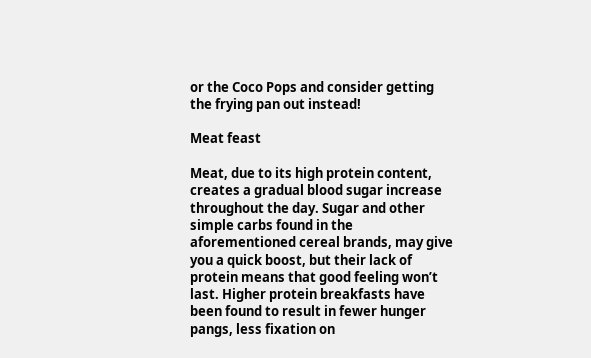or the Coco Pops and consider getting the frying pan out instead!

Meat feast

Meat, due to its high protein content, creates a gradual blood sugar increase throughout the day. Sugar and other simple carbs found in the aforementioned cereal brands, may give you a quick boost, but their lack of protein means that good feeling won’t last. Higher protein breakfasts have been found to result in fewer hunger pangs, less fixation on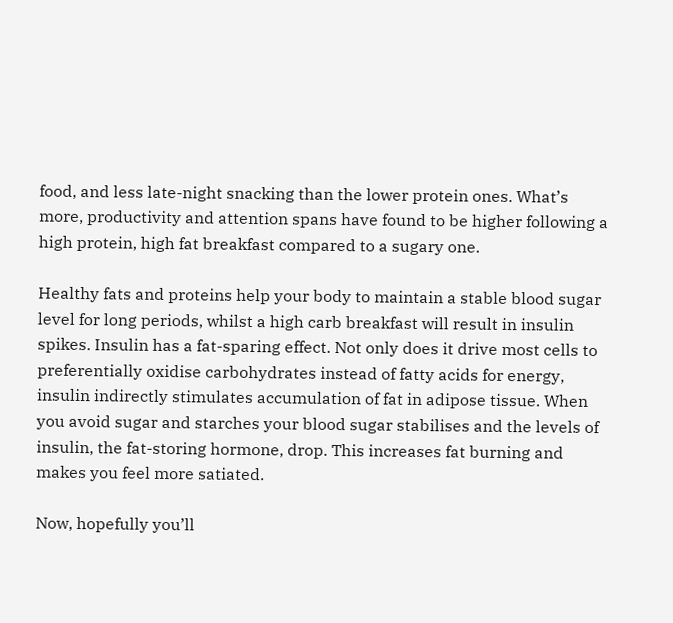food, and less late-night snacking than the lower protein ones. What’s more, productivity and attention spans have found to be higher following a high protein, high fat breakfast compared to a sugary one.

Healthy fats and proteins help your body to maintain a stable blood sugar level for long periods, whilst a high carb breakfast will result in insulin spikes. Insulin has a fat-sparing effect. Not only does it drive most cells to preferentially oxidise carbohydrates instead of fatty acids for energy, insulin indirectly stimulates accumulation of fat in adipose tissue. When you avoid sugar and starches your blood sugar stabilises and the levels of insulin, the fat-storing hormone, drop. This increases fat burning and makes you feel more satiated.

Now, hopefully you’ll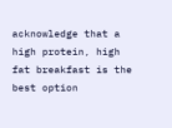acknowledge that a high protein, high fat breakfast is the best option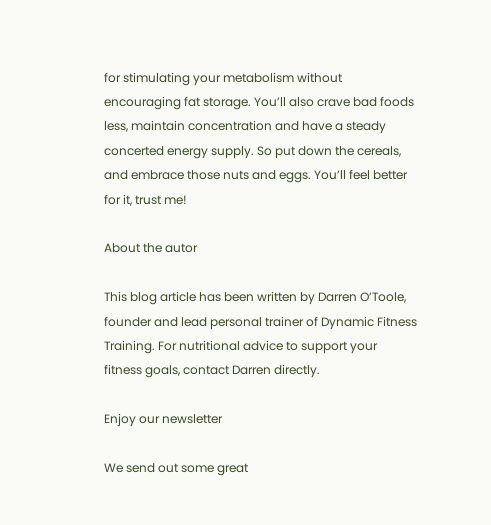for stimulating your metabolism without encouraging fat storage. You’ll also crave bad foods less, maintain concentration and have a steady concerted energy supply. So put down the cereals, and embrace those nuts and eggs. You’ll feel better for it, trust me!

About the autor

This blog article has been written by Darren O’Toole, founder and lead personal trainer of Dynamic Fitness Training. For nutritional advice to support your fitness goals, contact Darren directly.

Enjoy our newsletter

We send out some great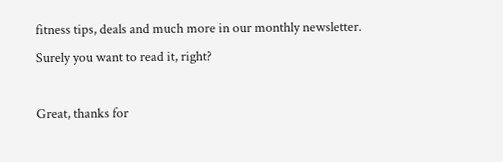fitness tips, deals and much more in our monthly newsletter. Surely you want to read it, right?

Great, thanks for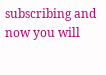subscribing and now you will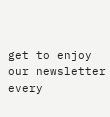get to enjoy our newsletter every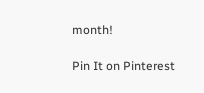month!

Pin It on Pinterest